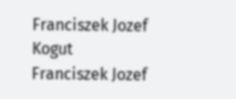Franciszek Jozef Kogut
Franciszek Jozef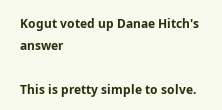Kogut voted up Danae Hitch's answer

This is pretty simple to solve.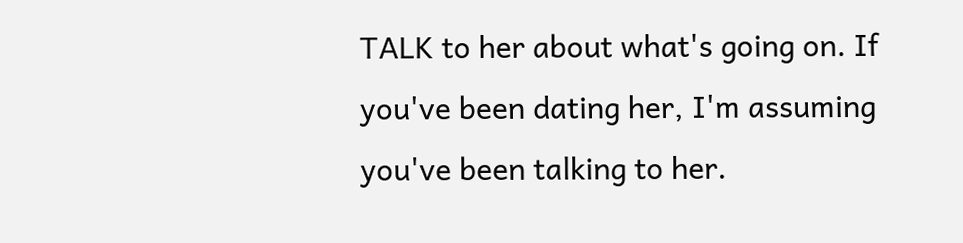TALK to her about what's going on. If you've been dating her, I'm assuming you've been talking to her.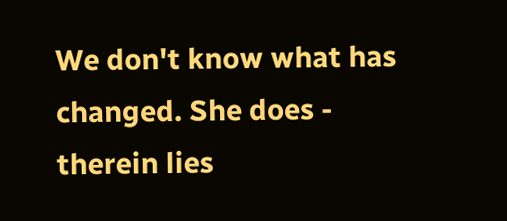We don't know what has changed. She does - therein lies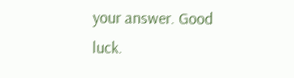your answer. Good luck.